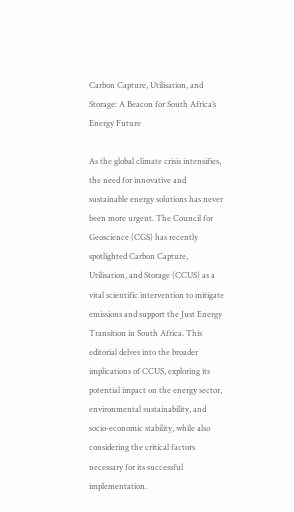Carbon Capture, Utilisation, and Storage: A Beacon for South Africa’s Energy Future

As the global climate crisis intensifies, the need for innovative and sustainable energy solutions has never been more urgent. The Council for Geoscience (CGS) has recently spotlighted Carbon Capture, Utilisation, and Storage (CCUS) as a vital scientific intervention to mitigate emissions and support the Just Energy Transition in South Africa. This editorial delves into the broader implications of CCUS, exploring its potential impact on the energy sector, environmental sustainability, and socio-economic stability, while also considering the critical factors necessary for its successful implementation.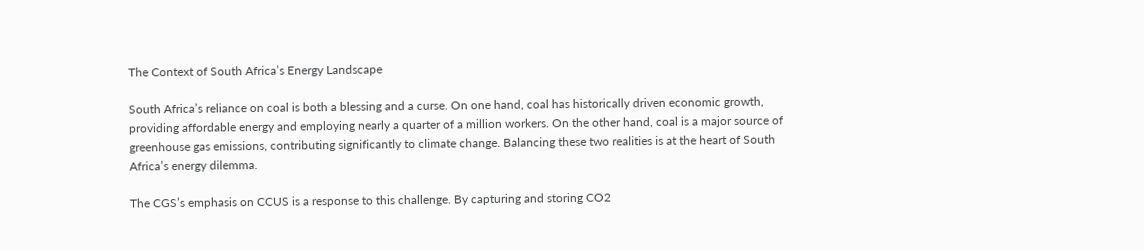The Context of South Africa’s Energy Landscape

South Africa’s reliance on coal is both a blessing and a curse. On one hand, coal has historically driven economic growth, providing affordable energy and employing nearly a quarter of a million workers. On the other hand, coal is a major source of greenhouse gas emissions, contributing significantly to climate change. Balancing these two realities is at the heart of South Africa’s energy dilemma.

The CGS’s emphasis on CCUS is a response to this challenge. By capturing and storing CO2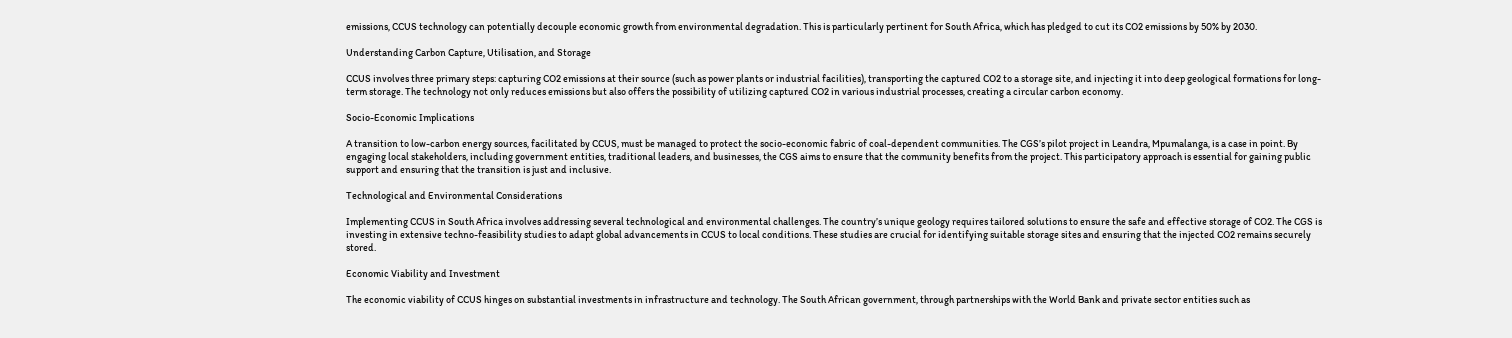emissions, CCUS technology can potentially decouple economic growth from environmental degradation. This is particularly pertinent for South Africa, which has pledged to cut its CO2 emissions by 50% by 2030.

Understanding Carbon Capture, Utilisation, and Storage

CCUS involves three primary steps: capturing CO2 emissions at their source (such as power plants or industrial facilities), transporting the captured CO2 to a storage site, and injecting it into deep geological formations for long-term storage. The technology not only reduces emissions but also offers the possibility of utilizing captured CO2 in various industrial processes, creating a circular carbon economy.

Socio-Economic Implications

A transition to low-carbon energy sources, facilitated by CCUS, must be managed to protect the socio-economic fabric of coal-dependent communities. The CGS’s pilot project in Leandra, Mpumalanga, is a case in point. By engaging local stakeholders, including government entities, traditional leaders, and businesses, the CGS aims to ensure that the community benefits from the project. This participatory approach is essential for gaining public support and ensuring that the transition is just and inclusive.

Technological and Environmental Considerations

Implementing CCUS in South Africa involves addressing several technological and environmental challenges. The country’s unique geology requires tailored solutions to ensure the safe and effective storage of CO2. The CGS is investing in extensive techno-feasibility studies to adapt global advancements in CCUS to local conditions. These studies are crucial for identifying suitable storage sites and ensuring that the injected CO2 remains securely stored.

Economic Viability and Investment

The economic viability of CCUS hinges on substantial investments in infrastructure and technology. The South African government, through partnerships with the World Bank and private sector entities such as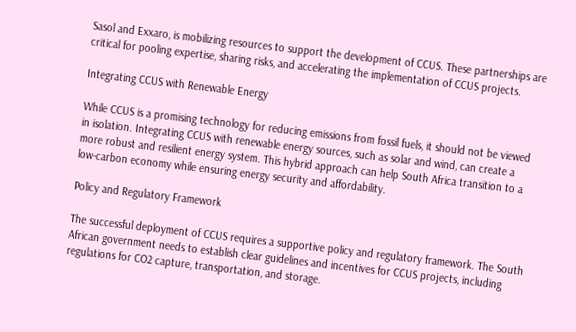Sasol and Exxaro, is mobilizing resources to support the development of CCUS. These partnerships are critical for pooling expertise, sharing risks, and accelerating the implementation of CCUS projects.

Integrating CCUS with Renewable Energy

While CCUS is a promising technology for reducing emissions from fossil fuels, it should not be viewed in isolation. Integrating CCUS with renewable energy sources, such as solar and wind, can create a more robust and resilient energy system. This hybrid approach can help South Africa transition to a low-carbon economy while ensuring energy security and affordability.

Policy and Regulatory Framework

The successful deployment of CCUS requires a supportive policy and regulatory framework. The South African government needs to establish clear guidelines and incentives for CCUS projects, including regulations for CO2 capture, transportation, and storage.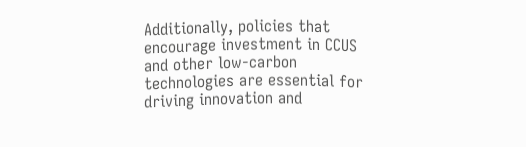Additionally, policies that encourage investment in CCUS and other low-carbon technologies are essential for driving innovation and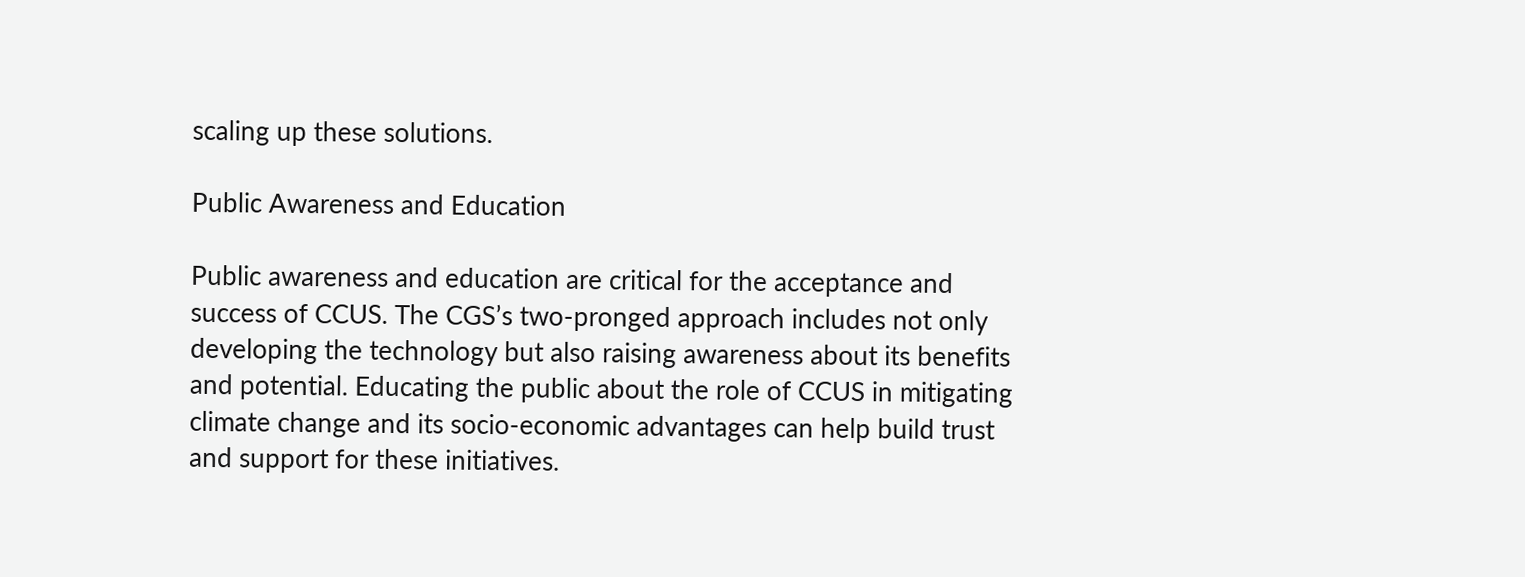scaling up these solutions.

Public Awareness and Education

Public awareness and education are critical for the acceptance and success of CCUS. The CGS’s two-pronged approach includes not only developing the technology but also raising awareness about its benefits and potential. Educating the public about the role of CCUS in mitigating climate change and its socio-economic advantages can help build trust and support for these initiatives.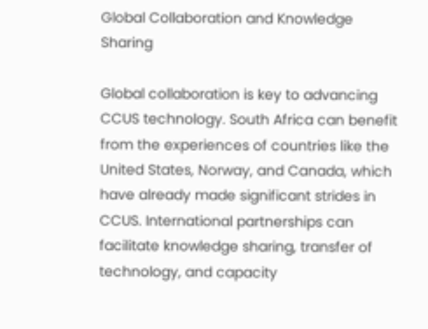Global Collaboration and Knowledge Sharing

Global collaboration is key to advancing CCUS technology. South Africa can benefit from the experiences of countries like the United States, Norway, and Canada, which have already made significant strides in CCUS. International partnerships can facilitate knowledge sharing, transfer of technology, and capacity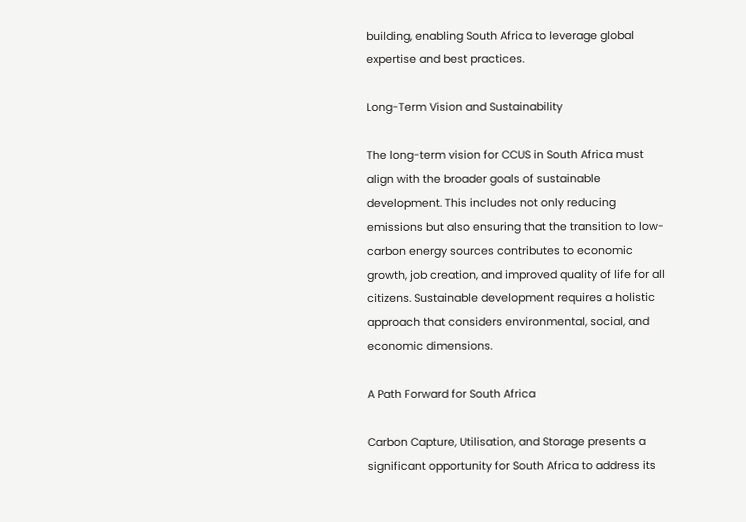building, enabling South Africa to leverage global expertise and best practices.

Long-Term Vision and Sustainability

The long-term vision for CCUS in South Africa must align with the broader goals of sustainable development. This includes not only reducing emissions but also ensuring that the transition to low-carbon energy sources contributes to economic growth, job creation, and improved quality of life for all citizens. Sustainable development requires a holistic approach that considers environmental, social, and economic dimensions.

A Path Forward for South Africa

Carbon Capture, Utilisation, and Storage presents a significant opportunity for South Africa to address its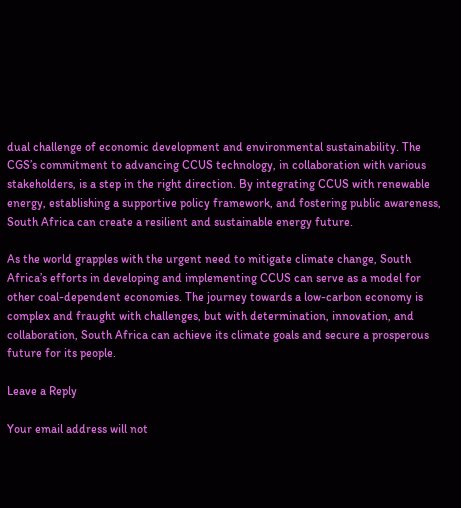dual challenge of economic development and environmental sustainability. The CGS’s commitment to advancing CCUS technology, in collaboration with various stakeholders, is a step in the right direction. By integrating CCUS with renewable energy, establishing a supportive policy framework, and fostering public awareness, South Africa can create a resilient and sustainable energy future.

As the world grapples with the urgent need to mitigate climate change, South Africa’s efforts in developing and implementing CCUS can serve as a model for other coal-dependent economies. The journey towards a low-carbon economy is complex and fraught with challenges, but with determination, innovation, and collaboration, South Africa can achieve its climate goals and secure a prosperous future for its people.

Leave a Reply

Your email address will not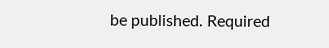be published. Required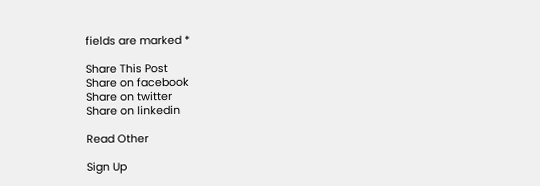fields are marked *

Share This Post
Share on facebook
Share on twitter
Share on linkedin

Read Other

Sign Up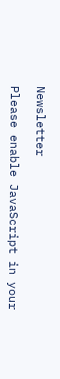Newsletter

Please enable JavaScript in your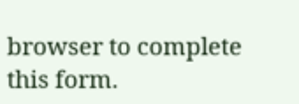browser to complete this form.